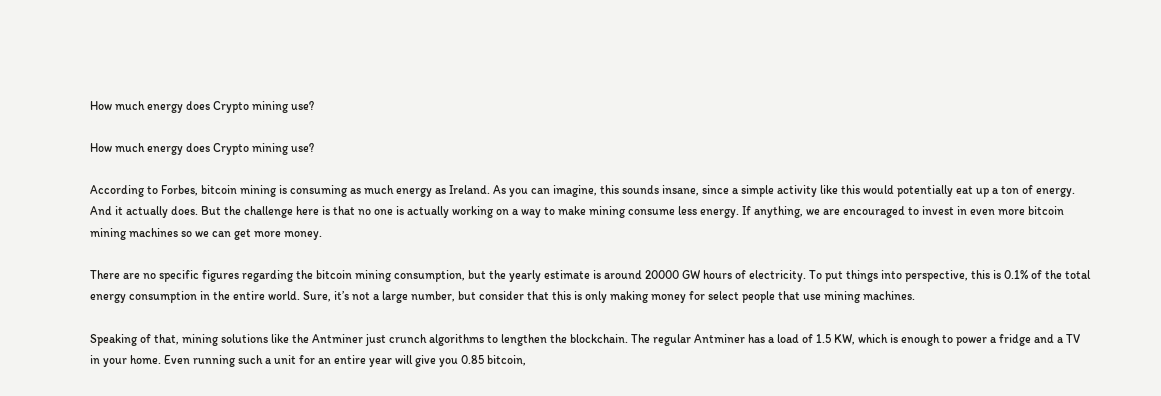How much energy does Crypto mining use?

How much energy does Crypto mining use?

According to Forbes, bitcoin mining is consuming as much energy as Ireland. As you can imagine, this sounds insane, since a simple activity like this would potentially eat up a ton of energy. And it actually does. But the challenge here is that no one is actually working on a way to make mining consume less energy. If anything, we are encouraged to invest in even more bitcoin mining machines so we can get more money.

There are no specific figures regarding the bitcoin mining consumption, but the yearly estimate is around 20000 GW hours of electricity. To put things into perspective, this is 0.1% of the total energy consumption in the entire world. Sure, it’s not a large number, but consider that this is only making money for select people that use mining machines.

Speaking of that, mining solutions like the Antminer just crunch algorithms to lengthen the blockchain. The regular Antminer has a load of 1.5 KW, which is enough to power a fridge and a TV in your home. Even running such a unit for an entire year will give you 0.85 bitcoin,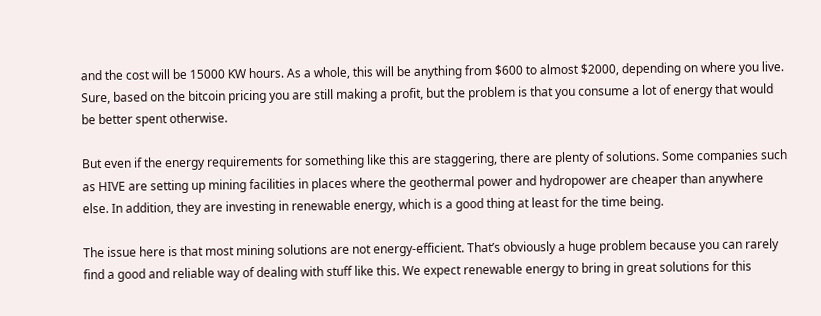and the cost will be 15000 KW hours. As a whole, this will be anything from $600 to almost $2000, depending on where you live. Sure, based on the bitcoin pricing you are still making a profit, but the problem is that you consume a lot of energy that would be better spent otherwise.

But even if the energy requirements for something like this are staggering, there are plenty of solutions. Some companies such as HIVE are setting up mining facilities in places where the geothermal power and hydropower are cheaper than anywhere else. In addition, they are investing in renewable energy, which is a good thing at least for the time being.

The issue here is that most mining solutions are not energy-efficient. That’s obviously a huge problem because you can rarely find a good and reliable way of dealing with stuff like this. We expect renewable energy to bring in great solutions for this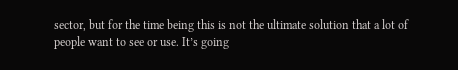sector, but for the time being this is not the ultimate solution that a lot of people want to see or use. It’s going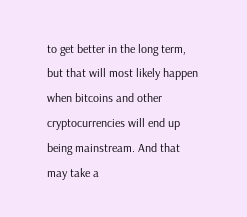to get better in the long term, but that will most likely happen when bitcoins and other cryptocurrencies will end up being mainstream. And that may take a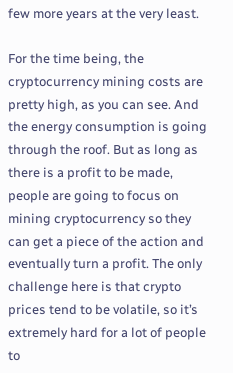few more years at the very least.

For the time being, the cryptocurrency mining costs are pretty high, as you can see. And the energy consumption is going through the roof. But as long as there is a profit to be made, people are going to focus on mining cryptocurrency so they can get a piece of the action and eventually turn a profit. The only challenge here is that crypto prices tend to be volatile, so it’s extremely hard for a lot of people to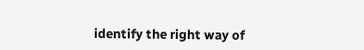identify the right way of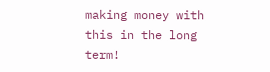making money with this in the long term!